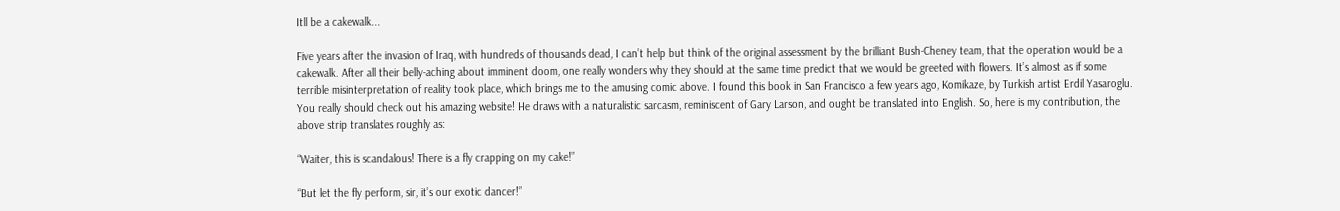Itll be a cakewalk...

Five years after the invasion of Iraq, with hundreds of thousands dead, I can’t help but think of the original assessment by the brilliant Bush-Cheney team, that the operation would be a cakewalk. After all their belly-aching about imminent doom, one really wonders why they should at the same time predict that we would be greeted with flowers. It’s almost as if some terrible misinterpretation of reality took place, which brings me to the amusing comic above. I found this book in San Francisco a few years ago, Komikaze, by Turkish artist Erdil Yasaroglu. You really should check out his amazing website! He draws with a naturalistic sarcasm, reminiscent of Gary Larson, and ought be translated into English. So, here is my contribution, the above strip translates roughly as:

“Waiter, this is scandalous! There is a fly crapping on my cake!”

“But let the fly perform, sir, it’s our exotic dancer!”